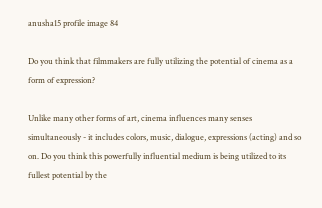anusha15 profile image 84

Do you think that filmmakers are fully utilizing the potential of cinema as a form of expression?

Unlike many other forms of art, cinema influences many senses simultaneously - it includes colors, music, dialogue, expressions (acting) and so on. Do you think this powerfully influential medium is being utilized to its fullest potential by the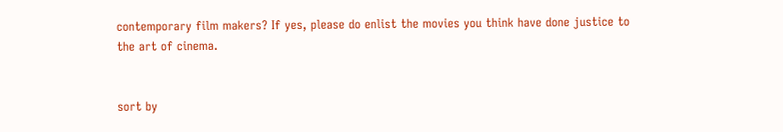contemporary film makers? If yes, please do enlist the movies you think have done justice to the art of cinema.


sort by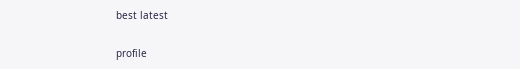best latest

profile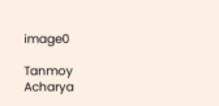image0

Tanmoy Acharya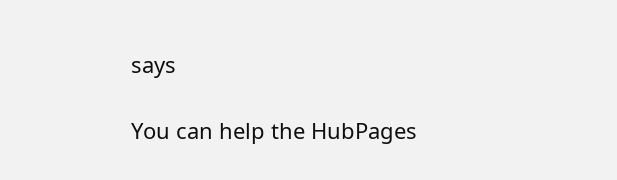says

You can help the HubPages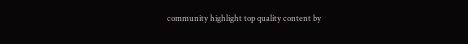community highlight top quality content by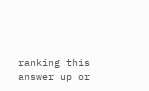ranking this answer up or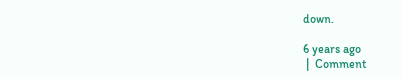down.

6 years ago
 |  Comment